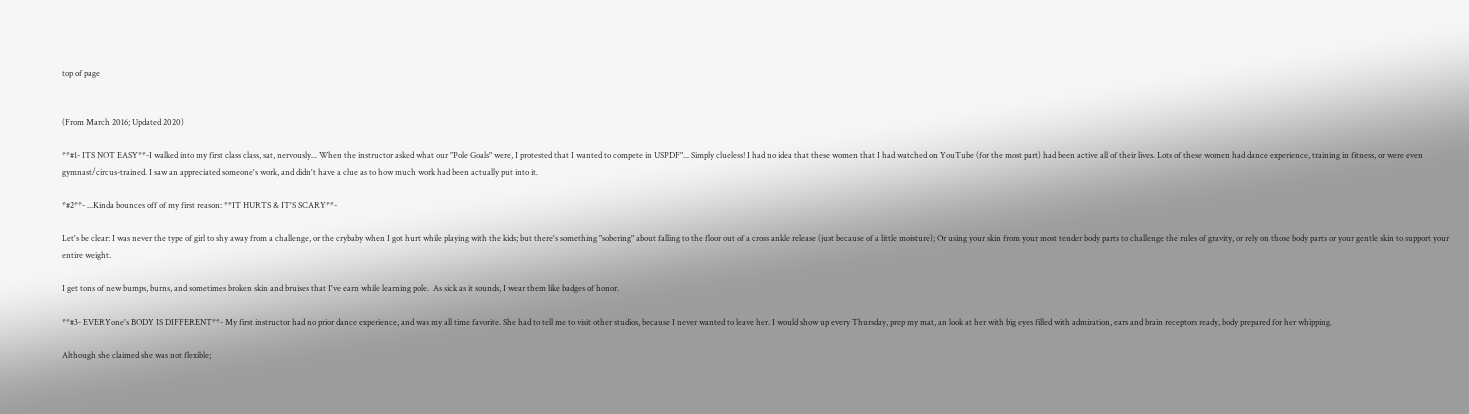top of page


(From March 2016; Updated 2020)

**#1- ITS NOT EASY**-I walked into my first class class, sat, nervously... When the instructor asked what our "Pole Goals" were, I protested that I wanted to compete in USPDF"... Simply clueless! I had no idea that these women that I had watched on YouTube (for the most part) had been active all of their lives. Lots of these women had dance experience, training in fitness, or were even gymnast/circus-trained. I saw an appreciated someone's work, and didn't have a clue as to how much work had been actually put into it.

*#2**- ...Kinda bounces off of my first reason: **IT HURTS & IT'S SCARY**-

Let's be clear: I was never the type of girl to shy away from a challenge, or the crybaby when I got hurt while playing with the kids; but there's something "sobering" about falling to the floor out of a cross ankle release (just because of a little moisture); Or using your skin from your most tender body parts to challenge the rules of gravity, or rely on those body parts or your gentle skin to support your entire weight.

I get tons of new bumps, burns, and sometimes broken skin and bruises that I've earn while learning pole.  As sick as it sounds, I wear them like badges of honor.

**#3- EVERYone's BODY IS DIFFERENT**- My first instructor had no prior dance experience, and was my all time favorite. She had to tell me to visit other studios, because I never wanted to leave her. I would show up every Thursday, prep my mat, an look at her with big eyes filled with admiration, ears and brain receptors ready, body prepared for her whipping.

Although she claimed she was not flexible;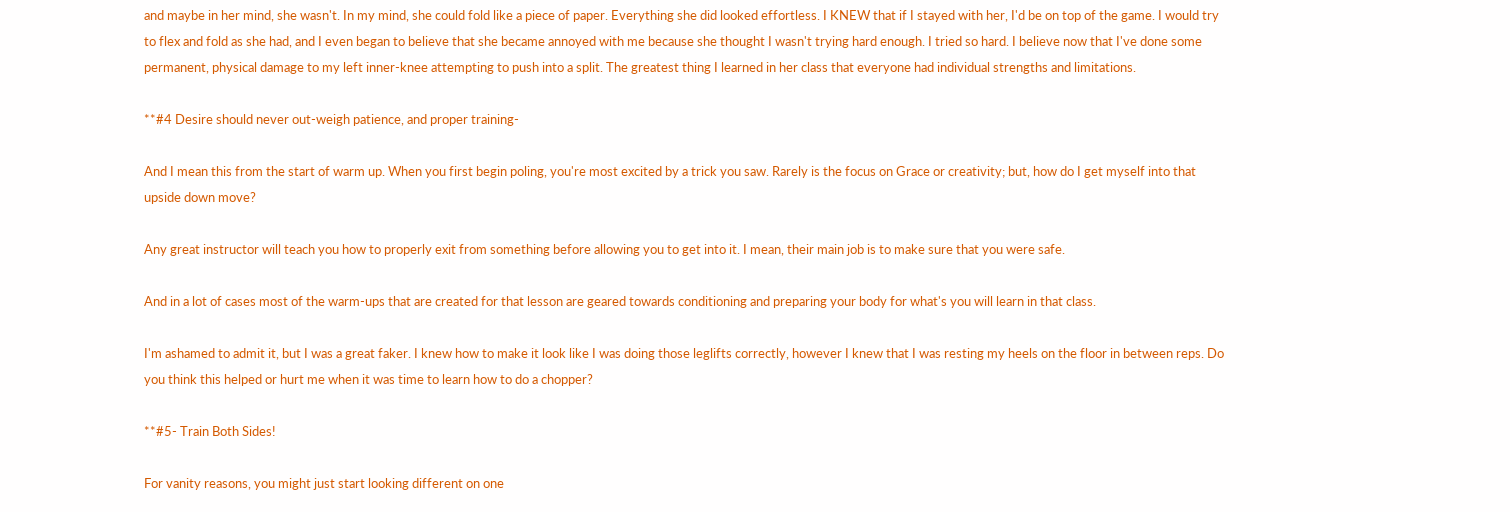and maybe in her mind, she wasn't. In my mind, she could fold like a piece of paper. Everything she did looked effortless. I KNEW that if I stayed with her, I'd be on top of the game. I would try to flex and fold as she had, and I even began to believe that she became annoyed with me because she thought I wasn't trying hard enough. I tried so hard. I believe now that I've done some permanent, physical damage to my left inner-knee attempting to push into a split. The greatest thing I learned in her class that everyone had individual strengths and limitations.

**#4 Desire should never out-weigh patience, and proper training-

And I mean this from the start of warm up. When you first begin poling, you're most excited by a trick you saw. Rarely is the focus on Grace or creativity; but, how do I get myself into that upside down move?

Any great instructor will teach you how to properly exit from something before allowing you to get into it. I mean, their main job is to make sure that you were safe.

And in a lot of cases most of the warm-ups that are created for that lesson are geared towards conditioning and preparing your body for what's you will learn in that class.

I'm ashamed to admit it, but I was a great faker. I knew how to make it look like I was doing those leglifts correctly, however I knew that I was resting my heels on the floor in between reps. Do you think this helped or hurt me when it was time to learn how to do a chopper?

**#5- Train Both Sides!

For vanity reasons, you might just start looking different on one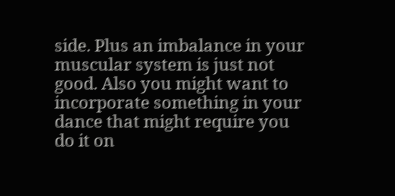side. Plus an imbalance in your muscular system is just not good. Also you might want to incorporate something in your dance that might require you do it on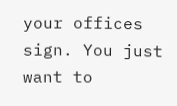your offices sign. You just want to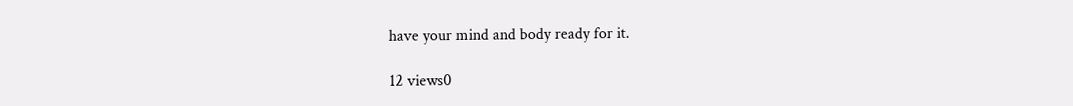have your mind and body ready for it.

12 views0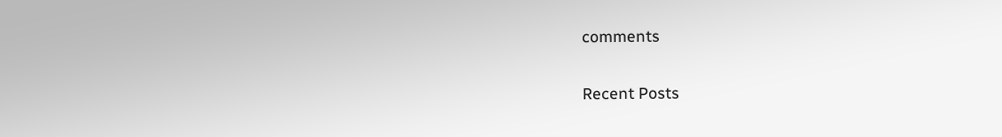comments

Recent Posts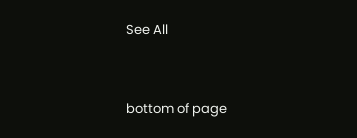See All


bottom of page